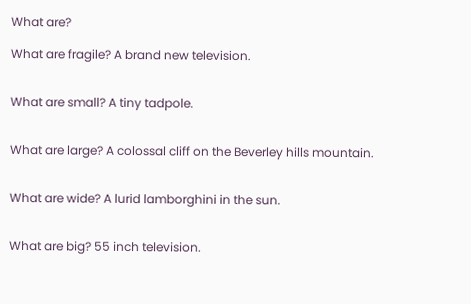What are?

What are fragile? A brand new television.


What are small? A tiny tadpole.


What are large? A colossal cliff on the Beverley hills mountain.


What are wide? A lurid lamborghini in the sun.


What are big? 55 inch television.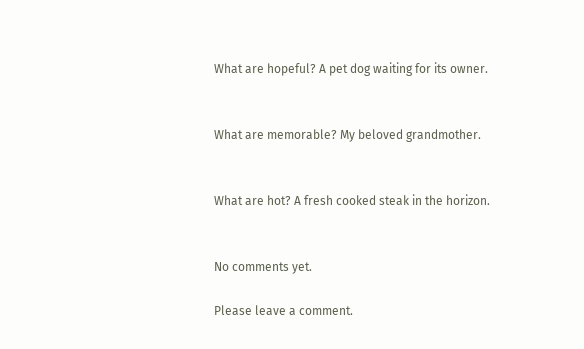What are hopeful? A pet dog waiting for its owner.


What are memorable? My beloved grandmother.


What are hot? A fresh cooked steak in the horizon.


No comments yet.

Please leave a comment.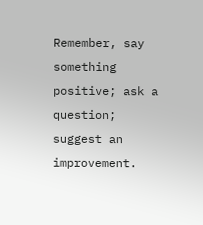Remember, say something positive; ask a question; suggest an improvement.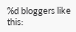%d bloggers like this: